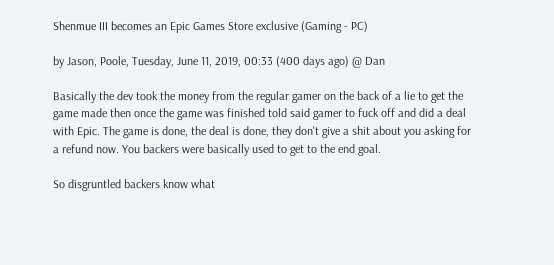Shenmue III becomes an Epic Games Store exclusive (Gaming - PC)

by Jason, Poole, Tuesday, June 11, 2019, 00:33 (400 days ago) @ Dan

Basically the dev took the money from the regular gamer on the back of a lie to get the game made then once the game was finished told said gamer to fuck off and did a deal with Epic. The game is done, the deal is done, they don't give a shit about you asking for a refund now. You backers were basically used to get to the end goal.

So disgruntled backers know what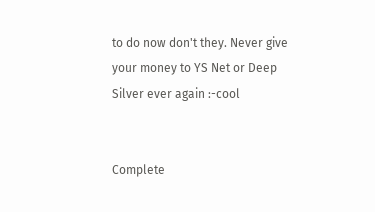to do now don't they. Never give your money to YS Net or Deep Silver ever again :-cool


Complete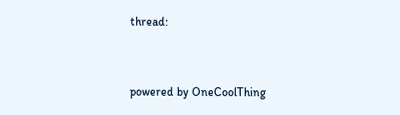thread:


powered by OneCoolThing